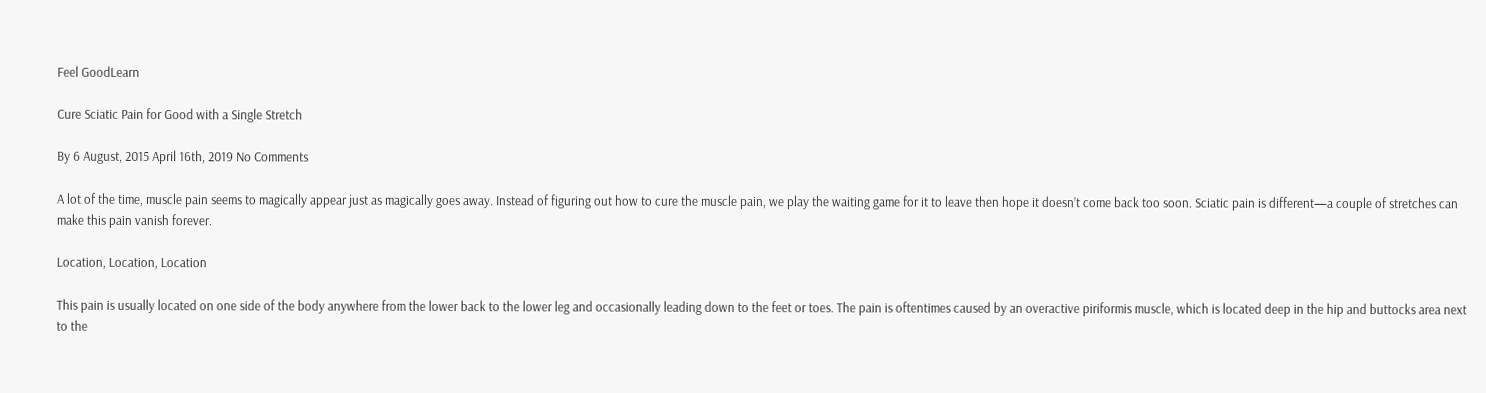Feel GoodLearn

Cure Sciatic Pain for Good with a Single Stretch

By 6 August, 2015 April 16th, 2019 No Comments

A lot of the time, muscle pain seems to magically appear just as magically goes away. Instead of figuring out how to cure the muscle pain, we play the waiting game for it to leave then hope it doesn’t come back too soon. Sciatic pain is different—a couple of stretches can make this pain vanish forever.

Location, Location, Location

This pain is usually located on one side of the body anywhere from the lower back to the lower leg and occasionally leading down to the feet or toes. The pain is oftentimes caused by an overactive piriformis muscle, which is located deep in the hip and buttocks area next to the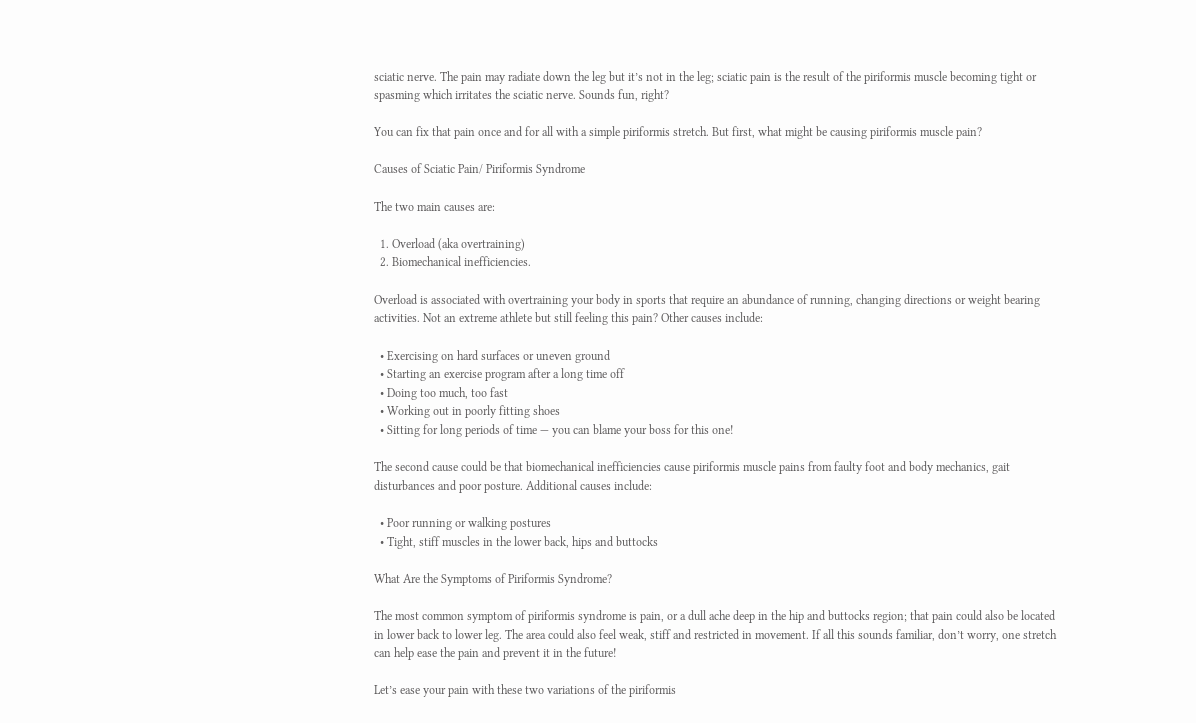sciatic nerve. The pain may radiate down the leg but it’s not in the leg; sciatic pain is the result of the piriformis muscle becoming tight or spasming which irritates the sciatic nerve. Sounds fun, right?

You can fix that pain once and for all with a simple piriformis stretch. But first, what might be causing piriformis muscle pain?

Causes of Sciatic Pain/ Piriformis Syndrome

The two main causes are:

  1. Overload (aka overtraining)
  2. Biomechanical inefficiencies.

Overload is associated with overtraining your body in sports that require an abundance of running, changing directions or weight bearing activities. Not an extreme athlete but still feeling this pain? Other causes include:

  • Exercising on hard surfaces or uneven ground
  • Starting an exercise program after a long time off
  • Doing too much, too fast
  • Working out in poorly fitting shoes
  • Sitting for long periods of time — you can blame your boss for this one!

The second cause could be that biomechanical inefficiencies cause piriformis muscle pains from faulty foot and body mechanics, gait disturbances and poor posture. Additional causes include:

  • Poor running or walking postures
  • Tight, stiff muscles in the lower back, hips and buttocks

What Are the Symptoms of Piriformis Syndrome?

The most common symptom of piriformis syndrome is pain, or a dull ache deep in the hip and buttocks region; that pain could also be located in lower back to lower leg. The area could also feel weak, stiff and restricted in movement. If all this sounds familiar, don’t worry, one stretch can help ease the pain and prevent it in the future!

Let’s ease your pain with these two variations of the piriformis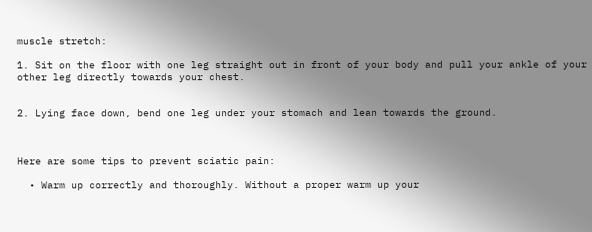muscle stretch:

1. Sit on the floor with one leg straight out in front of your body and pull your ankle of your other leg directly towards your chest.


2. Lying face down, bend one leg under your stomach and lean towards the ground.



Here are some tips to prevent sciatic pain:

  • Warm up correctly and thoroughly. Without a proper warm up your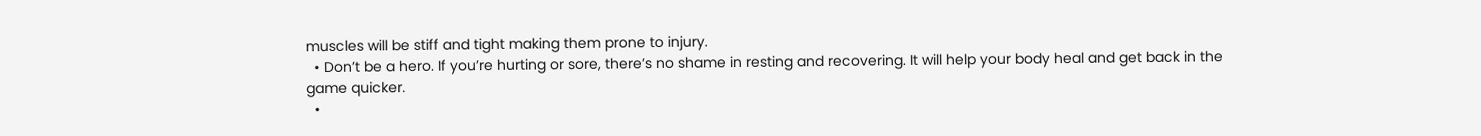muscles will be stiff and tight making them prone to injury.
  • Don’t be a hero. If you’re hurting or sore, there’s no shame in resting and recovering. It will help your body heal and get back in the game quicker.
  •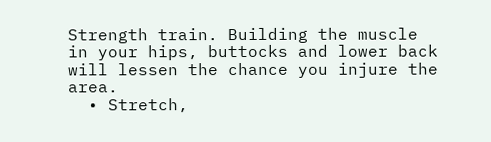Strength train. Building the muscle in your hips, buttocks and lower back will lessen the chance you injure the area.
  • Stretch,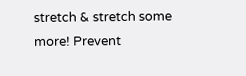stretch & stretch some more! Prevent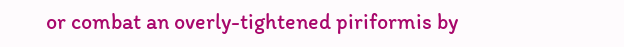or combat an overly-tightened piriformis by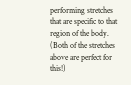performing stretches that are specific to that region of the body. (Both of the stretches above are perfect for this!)